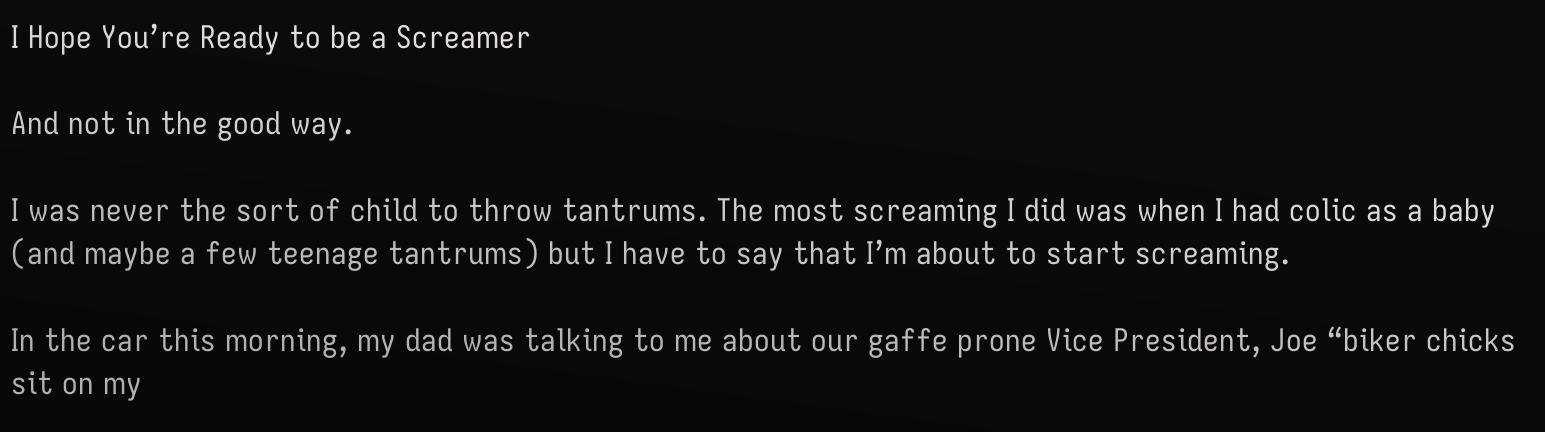I Hope You’re Ready to be a Screamer

And not in the good way.

I was never the sort of child to throw tantrums. The most screaming I did was when I had colic as a baby (and maybe a few teenage tantrums) but I have to say that I’m about to start screaming.

In the car this morning, my dad was talking to me about our gaffe prone Vice President, Joe “biker chicks sit on my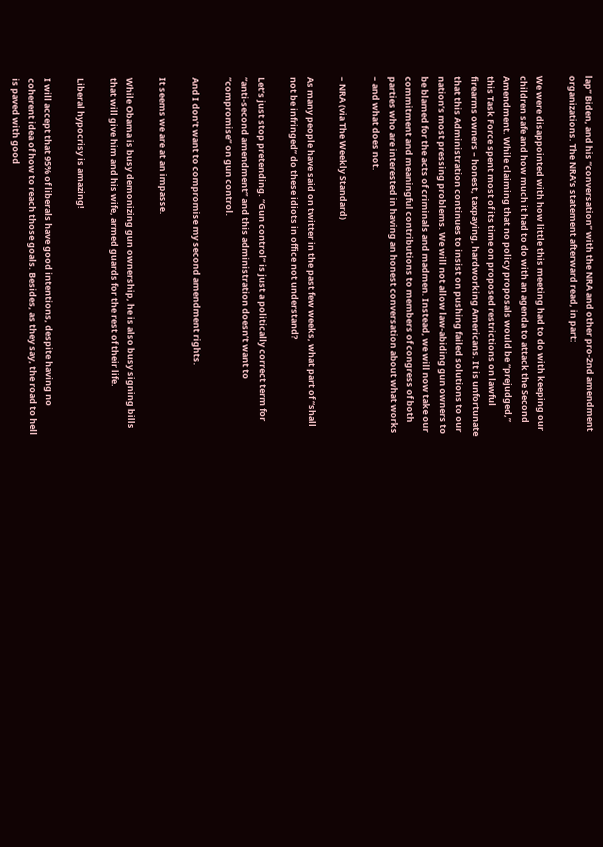lap” Biden, and his “conversation” with the NRA and other pro-2nd amendment organizations. The NRA’s statement afterward read, in part:

We were disappointed with how little this meeting had to do with keeping our children safe and how much it had to do with an agenda to attack the Second Amendment. While claiming that no policy proposals would be “prejudged,” this Task Force spent most of its time on proposed restrictions on lawful firearms owners – honest, taxpaying, hardworking Americans. It is unfortunate that this Administration continues to insist on pushing failed solutions to our nation’s most pressing problems. We will not allow law-abiding gun owners to be blamed for the acts of criminals and madmen. Instead, we will now take our commitment and meaningful contributions to members of congress of both parties who are interested in having an honest conversation about what works – and what does not.

– NRA (via The Weekly Standard)

As many people have said on twitter in the past few weeks, what part of “shall not be infringed” do these idiots in office not understand?

Let’s just stop pretending. “Gun control” is just a politically correct term for “anti-second amendment” and this administration doesn’t want to “compromise” on gun control.

And I don’t want to compromise my second amendment rights.

It seems we are at an impasse.

While Obama is busy demonizing gun ownership, he is also busy signing bills that will give him and his wife, armed guards for the rest of their life.

Liberal hypocrisy is amazing!

I will accept that 95% of liberals have good intentions, despite having no coherent idea of how to reach those goals. Besides, as they say, the road to hell is paved with good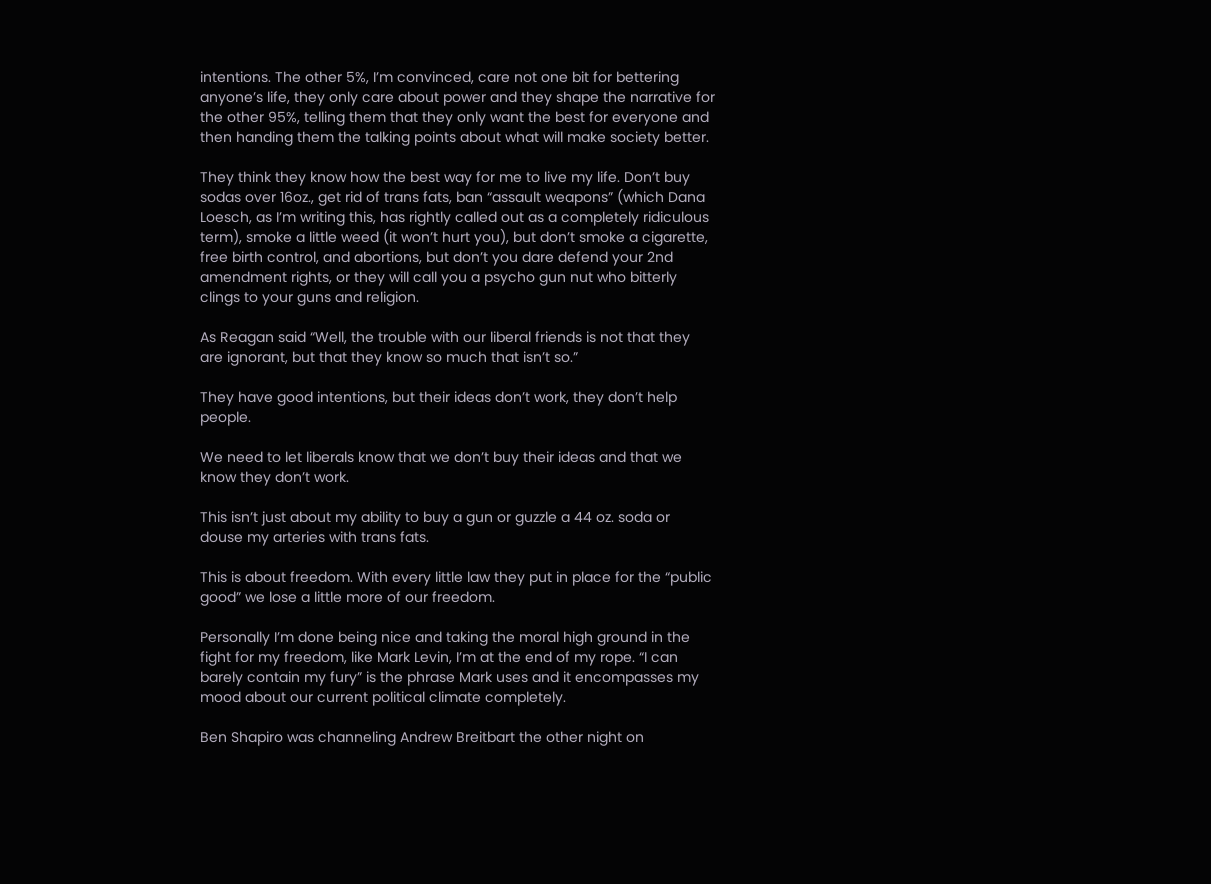intentions. The other 5%, I’m convinced, care not one bit for bettering anyone’s life, they only care about power and they shape the narrative for the other 95%, telling them that they only want the best for everyone and then handing them the talking points about what will make society better.

They think they know how the best way for me to live my life. Don’t buy sodas over 16oz., get rid of trans fats, ban “assault weapons” (which Dana Loesch, as I’m writing this, has rightly called out as a completely ridiculous term), smoke a little weed (it won’t hurt you), but don’t smoke a cigarette, free birth control, and abortions, but don’t you dare defend your 2nd amendment rights, or they will call you a psycho gun nut who bitterly clings to your guns and religion.

As Reagan said “Well, the trouble with our liberal friends is not that they are ignorant, but that they know so much that isn’t so.”

They have good intentions, but their ideas don’t work, they don’t help people.

We need to let liberals know that we don’t buy their ideas and that we know they don’t work.

This isn’t just about my ability to buy a gun or guzzle a 44 oz. soda or douse my arteries with trans fats.

This is about freedom. With every little law they put in place for the “public good” we lose a little more of our freedom.

Personally I’m done being nice and taking the moral high ground in the fight for my freedom, like Mark Levin, I’m at the end of my rope. “I can barely contain my fury” is the phrase Mark uses and it encompasses my mood about our current political climate completely.

Ben Shapiro was channeling Andrew Breitbart the other night on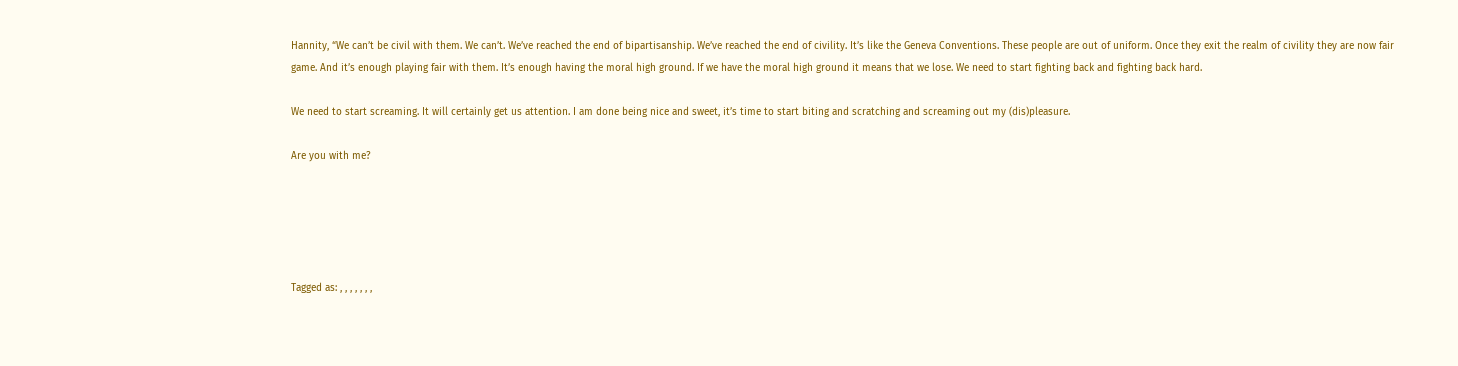Hannity, “We can’t be civil with them. We can’t. We’ve reached the end of bipartisanship. We’ve reached the end of civility. It’s like the Geneva Conventions. These people are out of uniform. Once they exit the realm of civility they are now fair game. And it’s enough playing fair with them. It’s enough having the moral high ground. If we have the moral high ground it means that we lose. We need to start fighting back and fighting back hard.

We need to start screaming. It will certainly get us attention. I am done being nice and sweet, it’s time to start biting and scratching and screaming out my (dis)pleasure.

Are you with me?





Tagged as: , , , , , , ,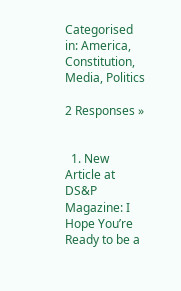Categorised in: America, Constitution, Media, Politics

2 Responses »


  1. New Article at DS&P Magazine: I Hope You’re Ready to be a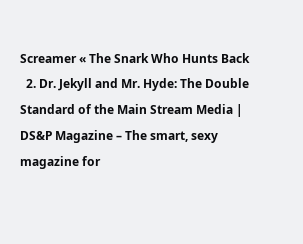Screamer « The Snark Who Hunts Back
  2. Dr. Jekyll and Mr. Hyde: The Double Standard of the Main Stream Media | DS&P Magazine – The smart, sexy magazine for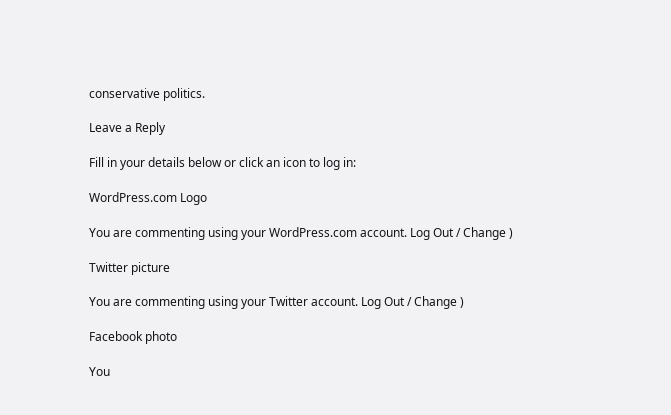conservative politics.

Leave a Reply

Fill in your details below or click an icon to log in:

WordPress.com Logo

You are commenting using your WordPress.com account. Log Out / Change )

Twitter picture

You are commenting using your Twitter account. Log Out / Change )

Facebook photo

You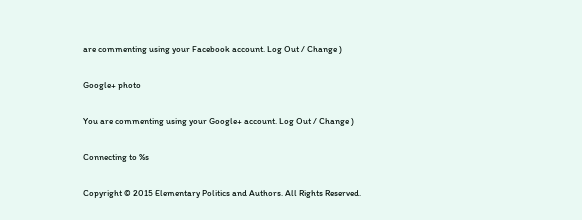are commenting using your Facebook account. Log Out / Change )

Google+ photo

You are commenting using your Google+ account. Log Out / Change )

Connecting to %s

Copyright © 2015 Elementary Politics and Authors. All Rights Reserved.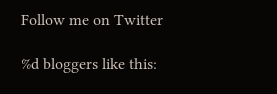Follow me on Twitter

%d bloggers like this: